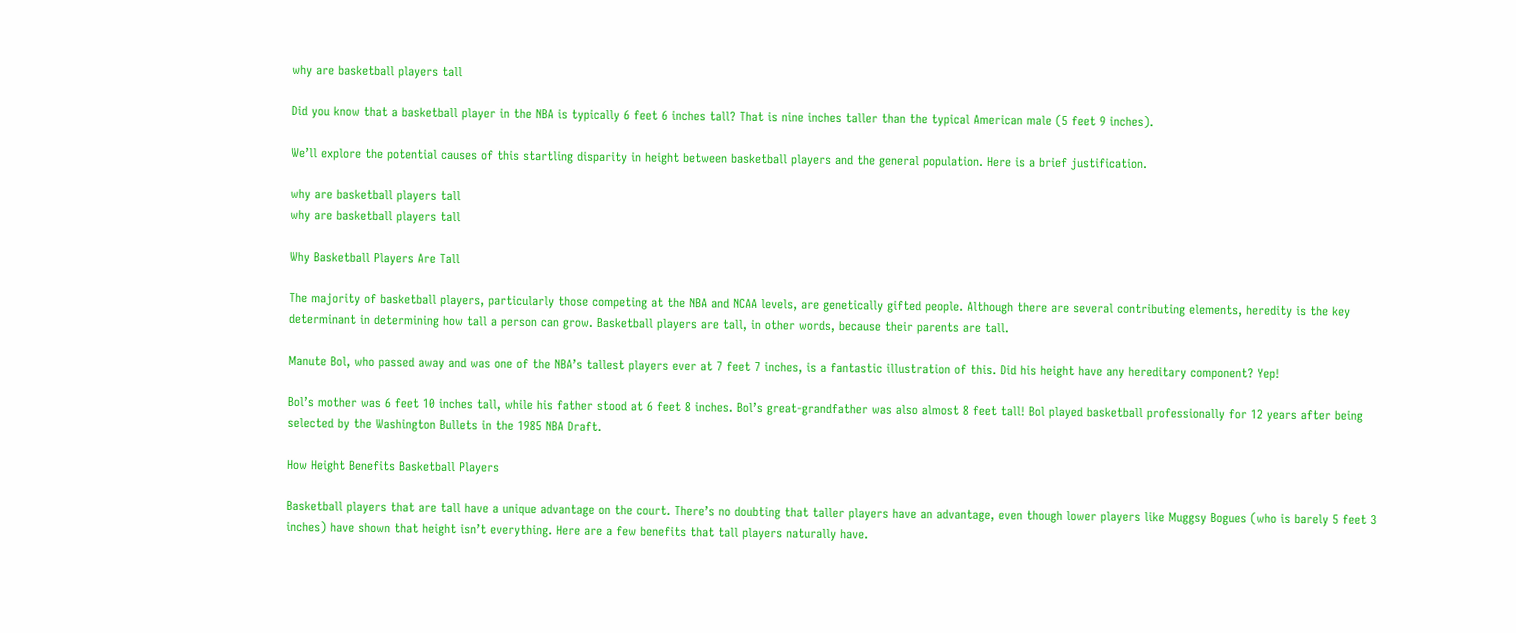why are basketball players tall

Did you know that a basketball player in the NBA is typically 6 feet 6 inches tall? That is nine inches taller than the typical American male (5 feet 9 inches).

We’ll explore the potential causes of this startling disparity in height between basketball players and the general population. Here is a brief justification.

why are basketball players tall
why are basketball players tall

Why Basketball Players Are Tall

The majority of basketball players, particularly those competing at the NBA and NCAA levels, are genetically gifted people. Although there are several contributing elements, heredity is the key determinant in determining how tall a person can grow. Basketball players are tall, in other words, because their parents are tall.

Manute Bol, who passed away and was one of the NBA’s tallest players ever at 7 feet 7 inches, is a fantastic illustration of this. Did his height have any hereditary component? Yep!

Bol’s mother was 6 feet 10 inches tall, while his father stood at 6 feet 8 inches. Bol’s great-grandfather was also almost 8 feet tall! Bol played basketball professionally for 12 years after being selected by the Washington Bullets in the 1985 NBA Draft.

How Height Benefits Basketball Players

Basketball players that are tall have a unique advantage on the court. There’s no doubting that taller players have an advantage, even though lower players like Muggsy Bogues (who is barely 5 feet 3 inches) have shown that height isn’t everything. Here are a few benefits that tall players naturally have.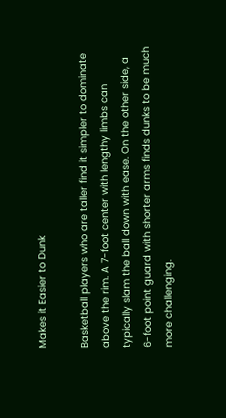Makes it Easier to Dunk

Basketball players who are taller find it simpler to dominate above the rim. A 7-foot center with lengthy limbs can typically slam the ball down with ease. On the other side, a 6-foot point guard with shorter arms finds dunks to be much more challenging.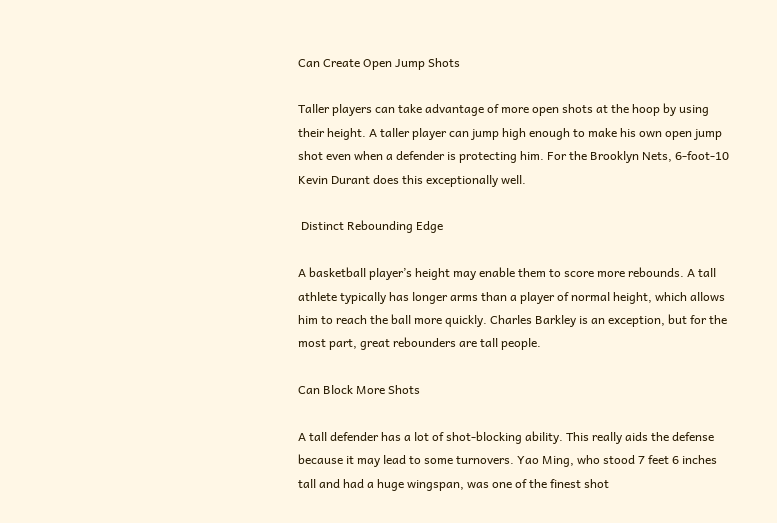Can Create Open Jump Shots

Taller players can take advantage of more open shots at the hoop by using their height. A taller player can jump high enough to make his own open jump shot even when a defender is protecting him. For the Brooklyn Nets, 6-foot-10 Kevin Durant does this exceptionally well.

 Distinct Rebounding Edge

A basketball player’s height may enable them to score more rebounds. A tall athlete typically has longer arms than a player of normal height, which allows him to reach the ball more quickly. Charles Barkley is an exception, but for the most part, great rebounders are tall people.

Can Block More Shots

A tall defender has a lot of shot-blocking ability. This really aids the defense because it may lead to some turnovers. Yao Ming, who stood 7 feet 6 inches tall and had a huge wingspan, was one of the finest shot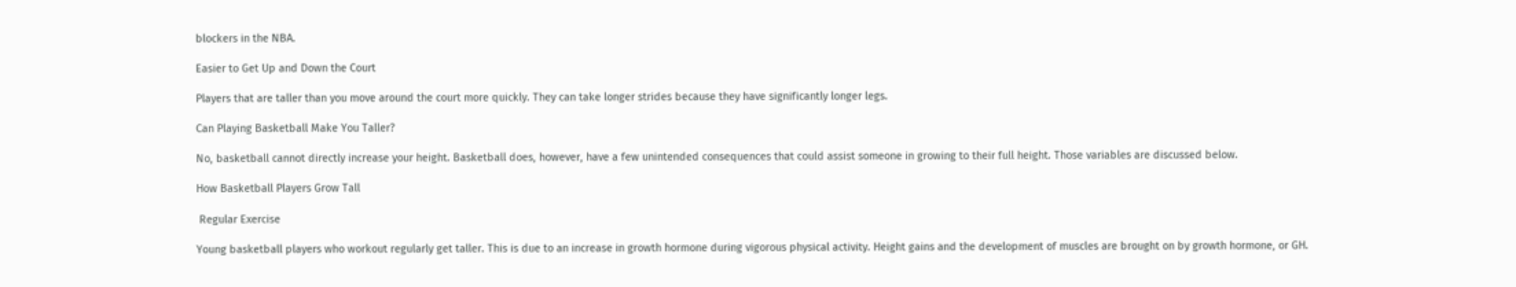blockers in the NBA.

Easier to Get Up and Down the Court

Players that are taller than you move around the court more quickly. They can take longer strides because they have significantly longer legs.

Can Playing Basketball Make You Taller?

No, basketball cannot directly increase your height. Basketball does, however, have a few unintended consequences that could assist someone in growing to their full height. Those variables are discussed below.

How Basketball Players Grow Tall

 Regular Exercise

Young basketball players who workout regularly get taller. This is due to an increase in growth hormone during vigorous physical activity. Height gains and the development of muscles are brought on by growth hormone, or GH.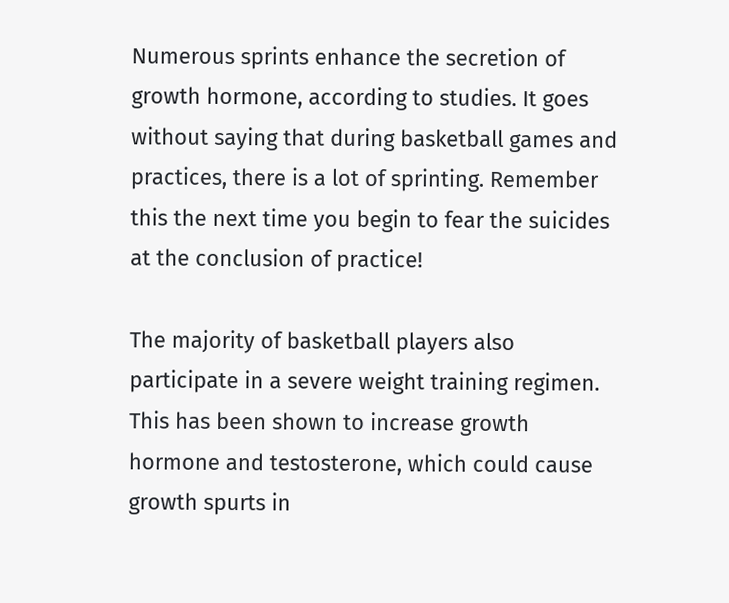Numerous sprints enhance the secretion of growth hormone, according to studies. It goes without saying that during basketball games and practices, there is a lot of sprinting. Remember this the next time you begin to fear the suicides at the conclusion of practice!

The majority of basketball players also participate in a severe weight training regimen. This has been shown to increase growth hormone and testosterone, which could cause growth spurts in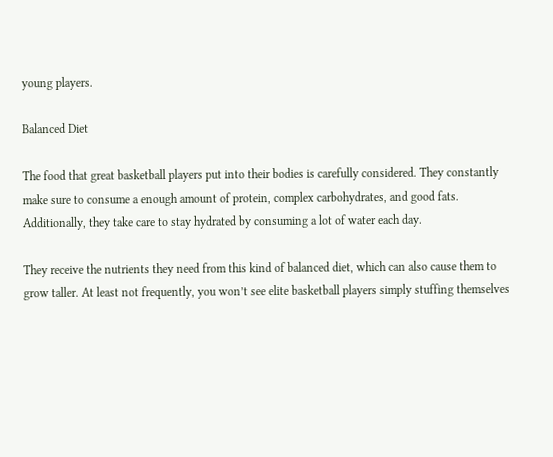young players.

Balanced Diet

The food that great basketball players put into their bodies is carefully considered. They constantly make sure to consume a enough amount of protein, complex carbohydrates, and good fats. Additionally, they take care to stay hydrated by consuming a lot of water each day.

They receive the nutrients they need from this kind of balanced diet, which can also cause them to grow taller. At least not frequently, you won’t see elite basketball players simply stuffing themselves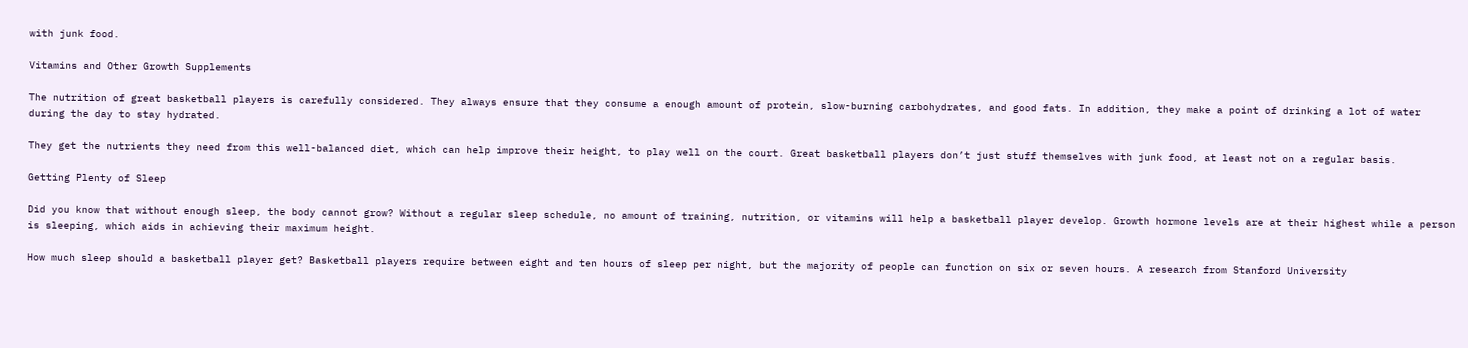with junk food.

Vitamins and Other Growth Supplements

The nutrition of great basketball players is carefully considered. They always ensure that they consume a enough amount of protein, slow-burning carbohydrates, and good fats. In addition, they make a point of drinking a lot of water during the day to stay hydrated.

They get the nutrients they need from this well-balanced diet, which can help improve their height, to play well on the court. Great basketball players don’t just stuff themselves with junk food, at least not on a regular basis.

Getting Plenty of Sleep

Did you know that without enough sleep, the body cannot grow? Without a regular sleep schedule, no amount of training, nutrition, or vitamins will help a basketball player develop. Growth hormone levels are at their highest while a person is sleeping, which aids in achieving their maximum height.

How much sleep should a basketball player get? Basketball players require between eight and ten hours of sleep per night, but the majority of people can function on six or seven hours. A research from Stanford University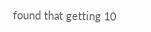found that getting 10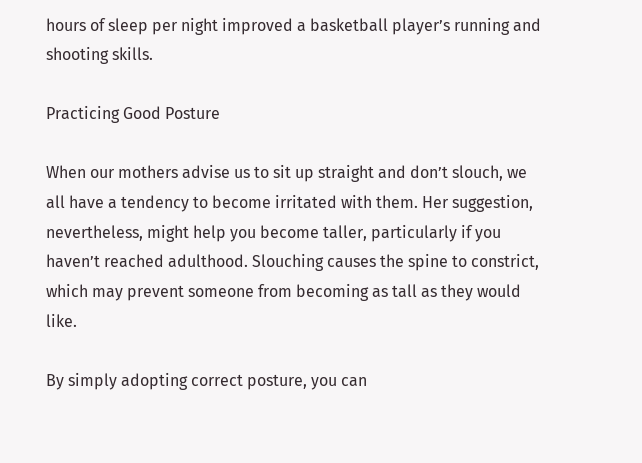hours of sleep per night improved a basketball player’s running and shooting skills.

Practicing Good Posture

When our mothers advise us to sit up straight and don’t slouch, we all have a tendency to become irritated with them. Her suggestion, nevertheless, might help you become taller, particularly if you haven’t reached adulthood. Slouching causes the spine to constrict, which may prevent someone from becoming as tall as they would like.

By simply adopting correct posture, you can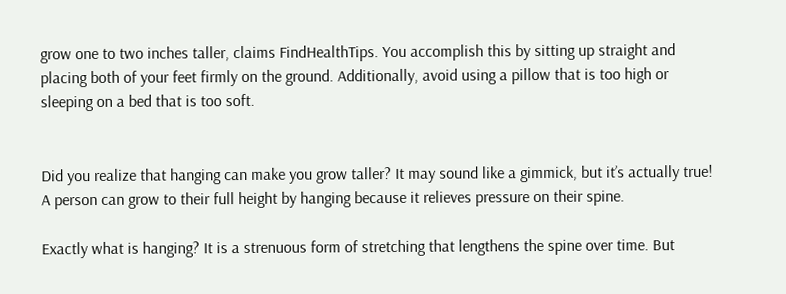grow one to two inches taller, claims FindHealthTips. You accomplish this by sitting up straight and placing both of your feet firmly on the ground. Additionally, avoid using a pillow that is too high or sleeping on a bed that is too soft.


Did you realize that hanging can make you grow taller? It may sound like a gimmick, but it’s actually true! A person can grow to their full height by hanging because it relieves pressure on their spine.

Exactly what is hanging? It is a strenuous form of stretching that lengthens the spine over time. But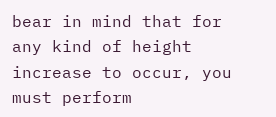bear in mind that for any kind of height increase to occur, you must perform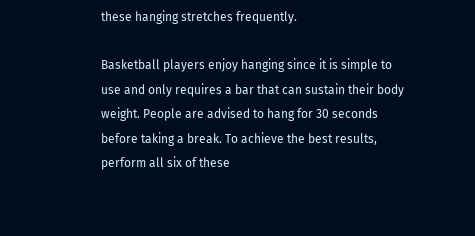these hanging stretches frequently.

Basketball players enjoy hanging since it is simple to use and only requires a bar that can sustain their body weight. People are advised to hang for 30 seconds before taking a break. To achieve the best results, perform all six of these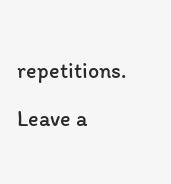repetitions.

Leave a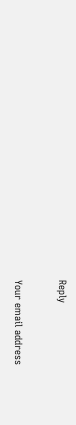Reply

Your email address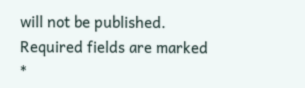will not be published. Required fields are marked *